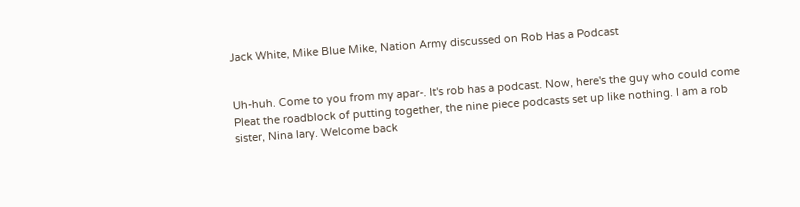Jack White, Mike Blue Mike, Nation Army discussed on Rob Has a Podcast


Uh-huh. Come to you from my apar-. It's rob has a podcast. Now, here's the guy who could come Pleat the roadblock of putting together, the nine piece podcasts set up like nothing. I am a rob sister, Nina lary. Welcome back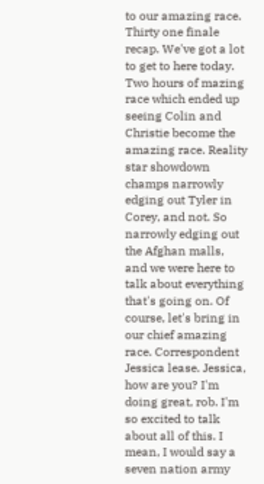to our amazing race. Thirty one finale recap. We've got a lot to get to here today. Two hours of mazing race which ended up seeing Colin and Christie become the amazing race. Reality star showdown champs narrowly edging out Tyler in Corey, and not. So narrowly edging out the Afghan malls, and we were here to talk about everything that's going on. Of course, let's bring in our chief amazing race. Correspondent Jessica lease. Jessica, how are you? I'm doing great, rob. I'm so excited to talk about all of this. I mean, I would say a seven nation army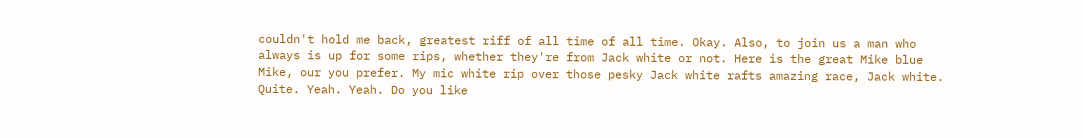couldn't hold me back, greatest riff of all time of all time. Okay. Also, to join us a man who always is up for some rips, whether they're from Jack white or not. Here is the great Mike blue Mike, our you prefer. My mic white rip over those pesky Jack white rafts amazing race, Jack white. Quite. Yeah. Yeah. Do you like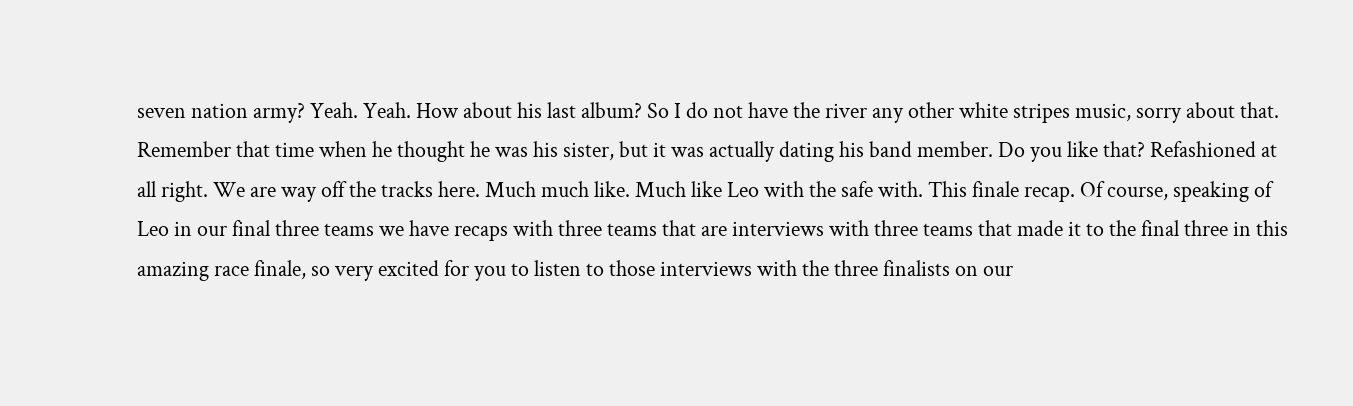seven nation army? Yeah. Yeah. How about his last album? So I do not have the river any other white stripes music, sorry about that. Remember that time when he thought he was his sister, but it was actually dating his band member. Do you like that? Refashioned at all right. We are way off the tracks here. Much much like. Much like Leo with the safe with. This finale recap. Of course, speaking of Leo in our final three teams we have recaps with three teams that are interviews with three teams that made it to the final three in this amazing race finale, so very excited for you to listen to those interviews with the three finalists on our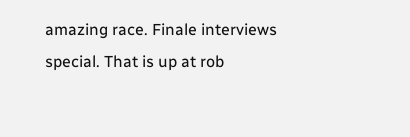amazing race. Finale interviews special. That is up at rob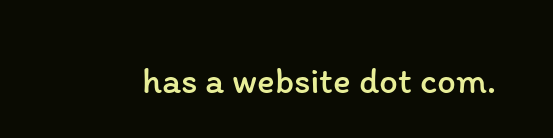has a website dot com.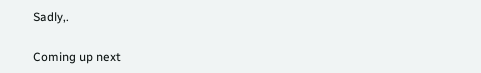Sadly,.

Coming up next